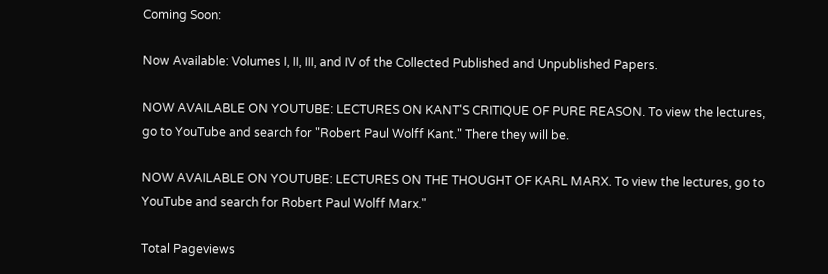Coming Soon:

Now Available: Volumes I, II, III, and IV of the Collected Published and Unpublished Papers.

NOW AVAILABLE ON YOUTUBE: LECTURES ON KANT'S CRITIQUE OF PURE REASON. To view the lectures, go to YouTube and search for "Robert Paul Wolff Kant." There they will be.

NOW AVAILABLE ON YOUTUBE: LECTURES ON THE THOUGHT OF KARL MARX. To view the lectures, go to YouTube and search for Robert Paul Wolff Marx."

Total Pageviews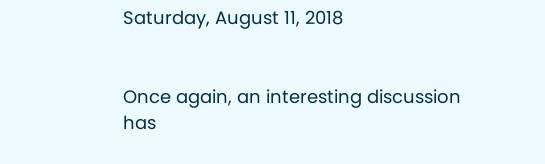Saturday, August 11, 2018


Once again, an interesting discussion has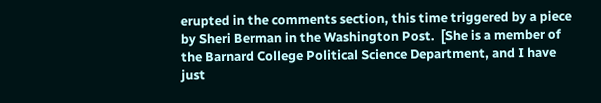erupted in the comments section, this time triggered by a piece by Sheri Berman in the Washington Post.  [She is a member of the Barnard College Political Science Department, and I have just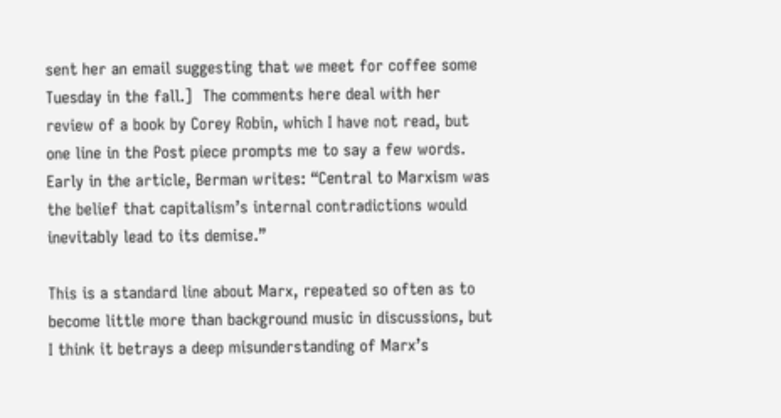sent her an email suggesting that we meet for coffee some Tuesday in the fall.]  The comments here deal with her review of a book by Corey Robin, which I have not read, but one line in the Post piece prompts me to say a few words.  Early in the article, Berman writes: “Central to Marxism was the belief that capitalism’s internal contradictions would inevitably lead to its demise.”

This is a standard line about Marx, repeated so often as to become little more than background music in discussions, but I think it betrays a deep misunderstanding of Marx’s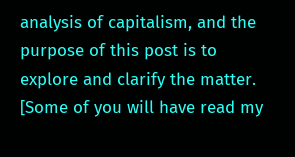analysis of capitalism, and the purpose of this post is to explore and clarify the matter.  [Some of you will have read my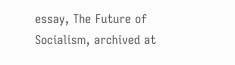essay, The Future of Socialism, archived at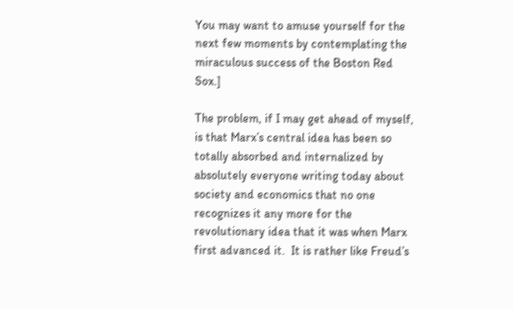You may want to amuse yourself for the next few moments by contemplating the miraculous success of the Boston Red Sox.]

The problem, if I may get ahead of myself, is that Marx’s central idea has been so totally absorbed and internalized by absolutely everyone writing today about society and economics that no one recognizes it any more for the revolutionary idea that it was when Marx first advanced it.  It is rather like Freud’s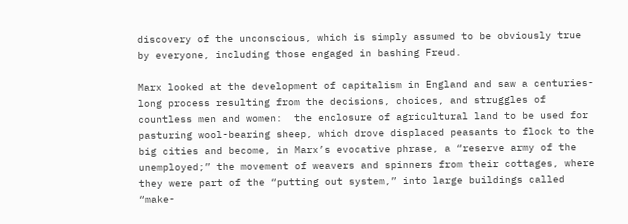discovery of the unconscious, which is simply assumed to be obviously true by everyone, including those engaged in bashing Freud.

Marx looked at the development of capitalism in England and saw a centuries-long process resulting from the decisions, choices, and struggles of countless men and women:  the enclosure of agricultural land to be used for pasturing wool-bearing sheep, which drove displaced peasants to flock to the big cities and become, in Marx’s evocative phrase, a “reserve army of the unemployed;” the movement of weavers and spinners from their cottages, where they were part of the “putting out system,” into large buildings called “make-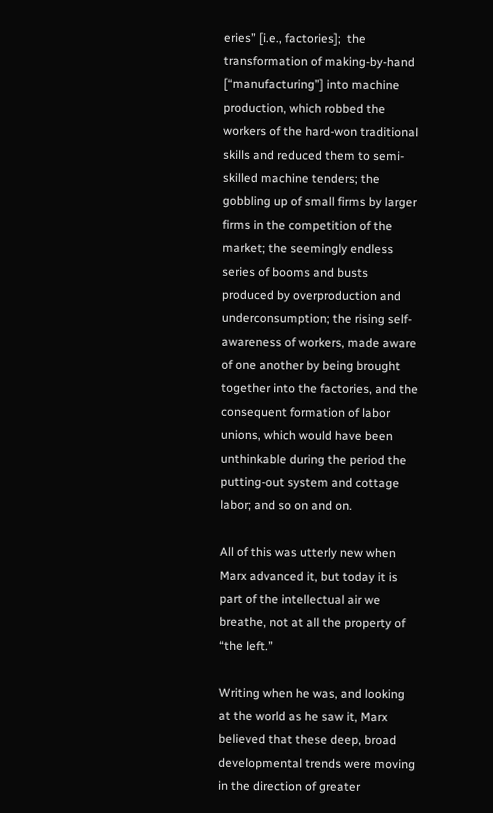eries” [i.e., factories];  the transformation of making-by-hand [“manufacturing”] into machine production, which robbed the workers of the hard-won traditional skills and reduced them to semi-skilled machine tenders; the gobbling up of small firms by larger firms in the competition of the market; the seemingly endless series of booms and busts produced by overproduction and underconsumption; the rising self-awareness of workers, made aware of one another by being brought together into the factories, and the consequent formation of labor unions, which would have been unthinkable during the period the putting-out system and cottage labor; and so on and on.

All of this was utterly new when Marx advanced it, but today it is part of the intellectual air we breathe, not at all the property of “the left.”

Writing when he was, and looking at the world as he saw it, Marx believed that these deep, broad developmental trends were moving in the direction of greater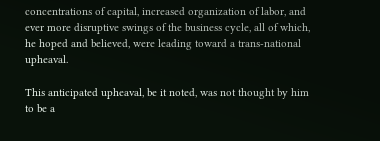concentrations of capital, increased organization of labor, and ever more disruptive swings of the business cycle, all of which, he hoped and believed, were leading toward a trans-national upheaval.

This anticipated upheaval, be it noted, was not thought by him to be a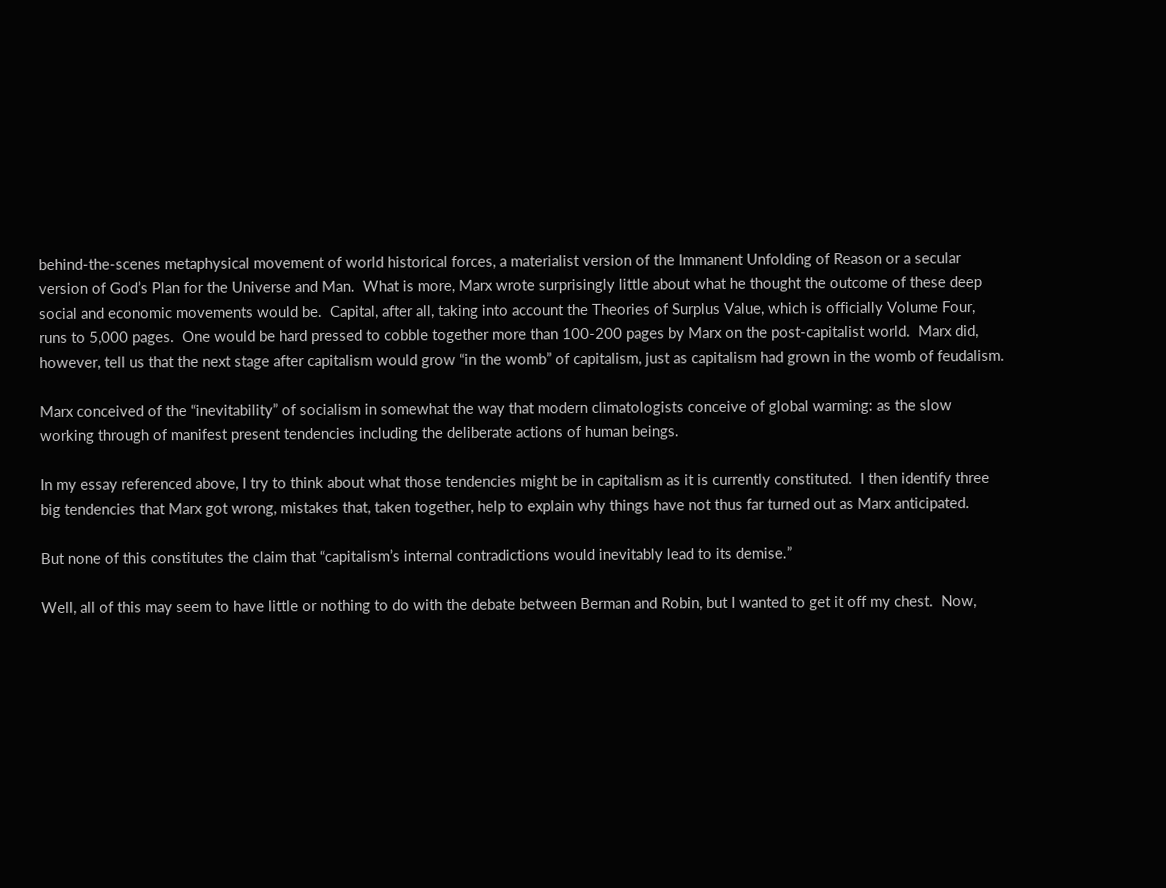behind-the-scenes metaphysical movement of world historical forces, a materialist version of the Immanent Unfolding of Reason or a secular version of God’s Plan for the Universe and Man.  What is more, Marx wrote surprisingly little about what he thought the outcome of these deep social and economic movements would be.  Capital, after all, taking into account the Theories of Surplus Value, which is officially Volume Four, runs to 5,000 pages.  One would be hard pressed to cobble together more than 100-200 pages by Marx on the post-capitalist world.  Marx did, however, tell us that the next stage after capitalism would grow “in the womb” of capitalism, just as capitalism had grown in the womb of feudalism.

Marx conceived of the “inevitability” of socialism in somewhat the way that modern climatologists conceive of global warming: as the slow working through of manifest present tendencies including the deliberate actions of human beings.

In my essay referenced above, I try to think about what those tendencies might be in capitalism as it is currently constituted.  I then identify three big tendencies that Marx got wrong, mistakes that, taken together, help to explain why things have not thus far turned out as Marx anticipated.

But none of this constitutes the claim that “capitalism’s internal contradictions would inevitably lead to its demise.”

Well, all of this may seem to have little or nothing to do with the debate between Berman and Robin, but I wanted to get it off my chest.  Now,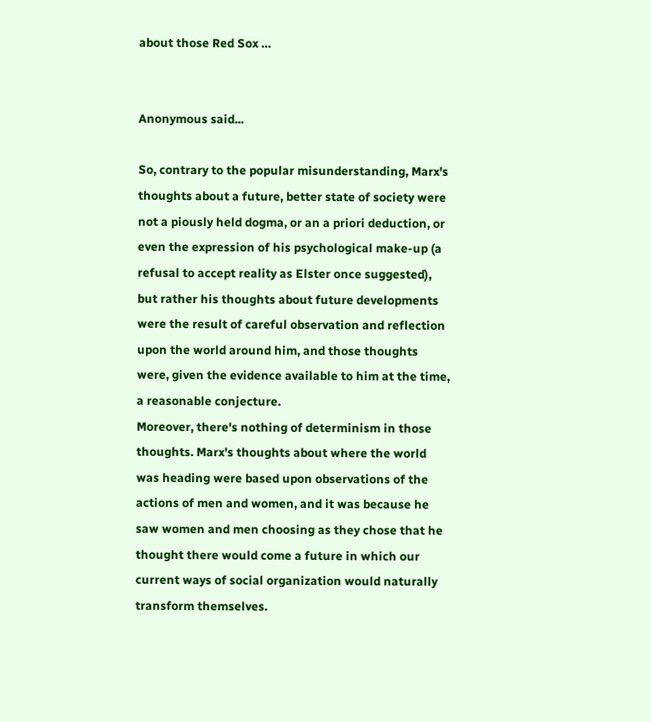about those Red Sox …


Anonymous said...

So, contrary to the popular misunderstanding, Marx's thoughts about a future, better state of society were not a piously held dogma, or an a priori deduction, or even the expression of his psychological make-up (a refusal to accept reality as Elster once suggested), but rather his thoughts about future developments were the result of careful observation and reflection upon the world around him, and those thoughts were, given the evidence available to him at the time, a reasonable conjecture.
Moreover, there's nothing of determinism in those thoughts. Marx's thoughts about where the world was heading were based upon observations of the actions of men and women, and it was because he saw women and men choosing as they chose that he thought there would come a future in which our current ways of social organization would naturally transform themselves.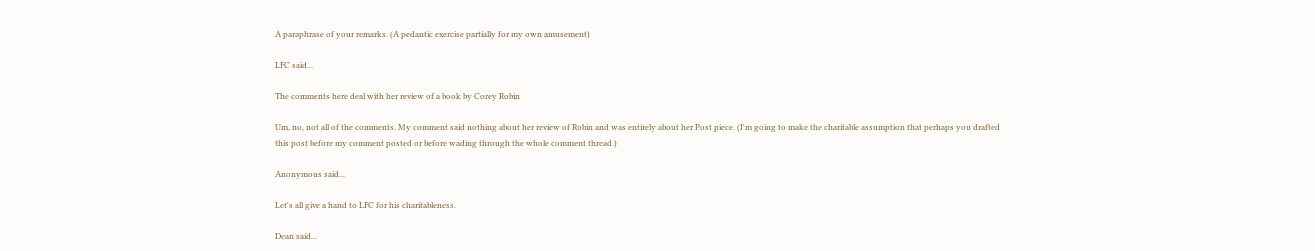A paraphrase of your remarks. (A pedantic exercise partially for my own amusement)

LFC said...

The comments here deal with her review of a book by Corey Robin

Um, no, not all of the comments. My comment said nothing about her review of Robin and was entirely about her Post piece. (I'm going to make the charitable assumption that perhaps you drafted this post before my comment posted or before wading through the whole comment thread.)

Anonymous said...

Let's all give a hand to LFC for his charitableness.

Dean said...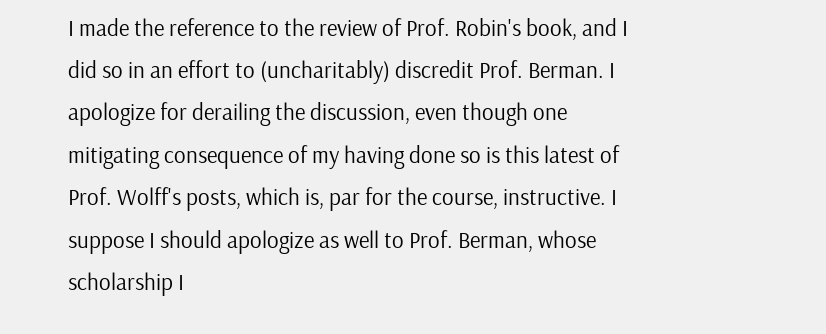I made the reference to the review of Prof. Robin's book, and I did so in an effort to (uncharitably) discredit Prof. Berman. I apologize for derailing the discussion, even though one mitigating consequence of my having done so is this latest of Prof. Wolff's posts, which is, par for the course, instructive. I suppose I should apologize as well to Prof. Berman, whose scholarship I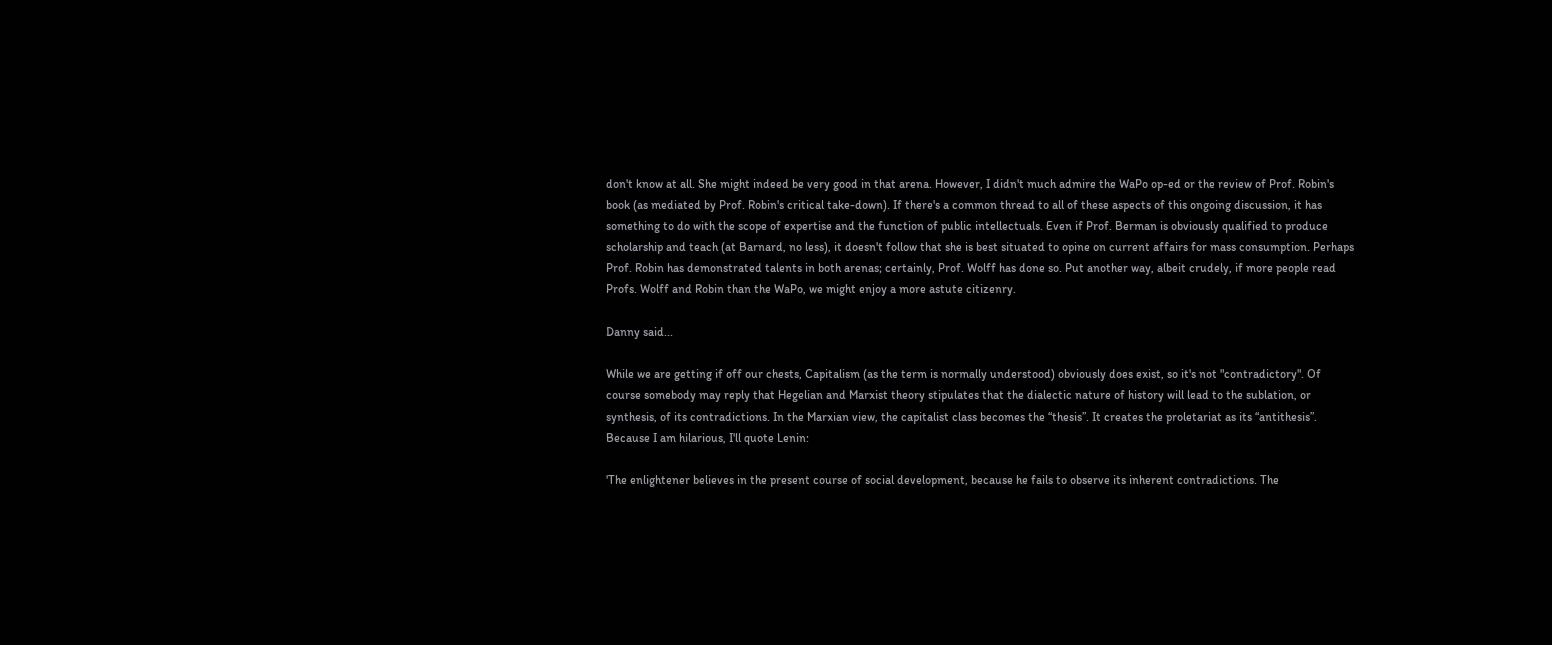don't know at all. She might indeed be very good in that arena. However, I didn't much admire the WaPo op-ed or the review of Prof. Robin's book (as mediated by Prof. Robin's critical take-down). If there's a common thread to all of these aspects of this ongoing discussion, it has something to do with the scope of expertise and the function of public intellectuals. Even if Prof. Berman is obviously qualified to produce scholarship and teach (at Barnard, no less), it doesn't follow that she is best situated to opine on current affairs for mass consumption. Perhaps Prof. Robin has demonstrated talents in both arenas; certainly, Prof. Wolff has done so. Put another way, albeit crudely, if more people read Profs. Wolff and Robin than the WaPo, we might enjoy a more astute citizenry.

Danny said...

While we are getting if off our chests, Capitalism (as the term is normally understood) obviously does exist, so it's not "contradictory". Of course somebody may reply that Hegelian and Marxist theory stipulates that the dialectic nature of history will lead to the sublation, or synthesis, of its contradictions. In the Marxian view, the capitalist class becomes the “thesis”. It creates the proletariat as its “antithesis”. Because I am hilarious, I'll quote Lenin:

'The enlightener believes in the present course of social development, because he fails to observe its inherent contradictions. The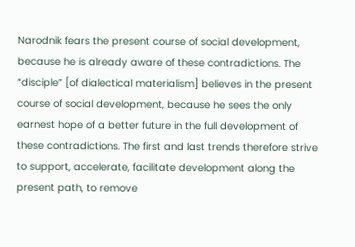Narodnik fears the present course of social development, because he is already aware of these contradictions. The “disciple” [of dialectical materialism] believes in the present course of social development, because he sees the only earnest hope of a better future in the full development of these contradictions. The first and last trends therefore strive to support, accelerate, facilitate development along the present path, to remove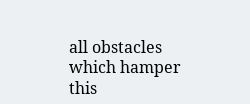all obstacles which hamper this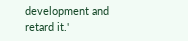development and retard it.'